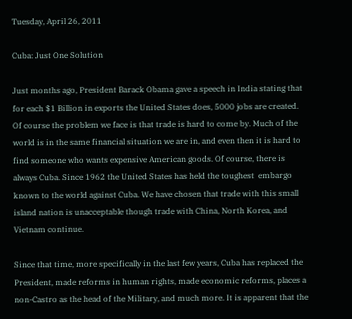Tuesday, April 26, 2011

Cuba: Just One Solution

Just months ago, President Barack Obama gave a speech in India stating that for each $1 Billion in exports the United States does, 5000 jobs are created. Of course the problem we face is that trade is hard to come by. Much of the world is in the same financial situation we are in, and even then it is hard to find someone who wants expensive American goods. Of course, there is always Cuba. Since 1962 the United States has held the toughest  embargo known to the world against Cuba. We have chosen that trade with this small island nation is unacceptable though trade with China, North Korea, and Vietnam continue.

Since that time, more specifically in the last few years, Cuba has replaced the President, made reforms in human rights, made economic reforms, places a non-Castro as the head of the Military, and much more. It is apparent that the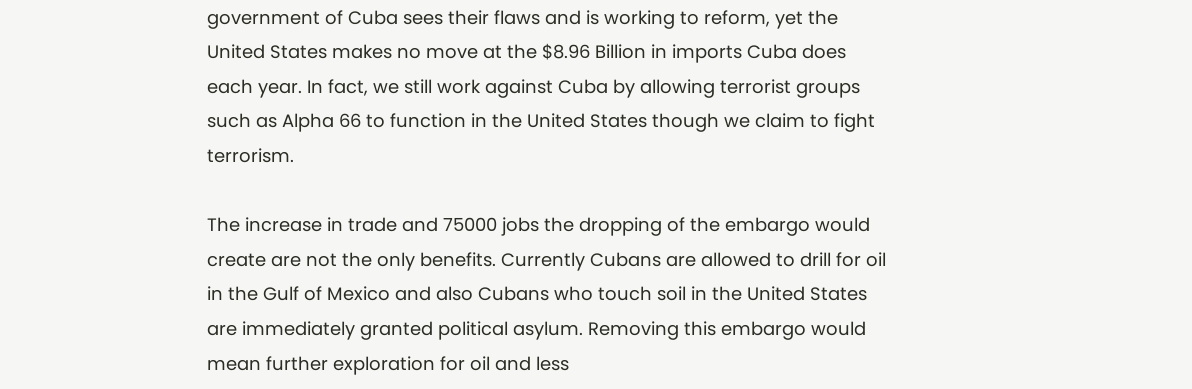government of Cuba sees their flaws and is working to reform, yet the United States makes no move at the $8.96 Billion in imports Cuba does each year. In fact, we still work against Cuba by allowing terrorist groups such as Alpha 66 to function in the United States though we claim to fight terrorism.

The increase in trade and 75000 jobs the dropping of the embargo would create are not the only benefits. Currently Cubans are allowed to drill for oil in the Gulf of Mexico and also Cubans who touch soil in the United States are immediately granted political asylum. Removing this embargo would mean further exploration for oil and less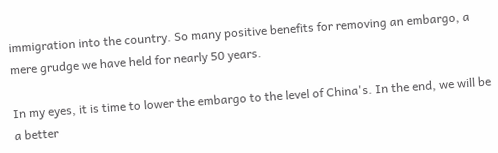immigration into the country. So many positive benefits for removing an embargo, a mere grudge we have held for nearly 50 years.

In my eyes, it is time to lower the embargo to the level of China's. In the end, we will be a better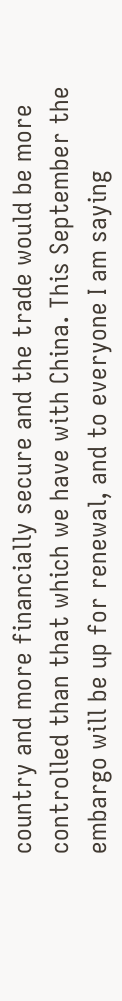country and more financially secure and the trade would be more controlled than that which we have with China. This September the embargo will be up for renewal, and to everyone I am saying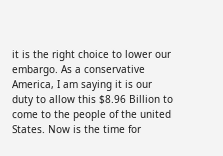it is the right choice to lower our embargo. As a conservative America, I am saying it is our duty to allow this $8.96 Billion to come to the people of the united States. Now is the time for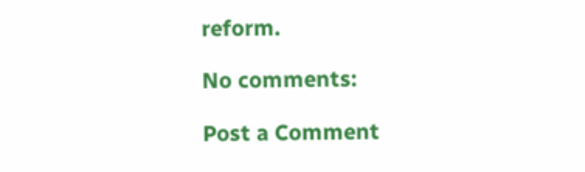reform.

No comments:

Post a Comment